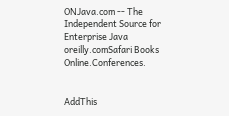ONJava.com -- The Independent Source for Enterprise Java
oreilly.comSafari Books Online.Conferences.


AddThis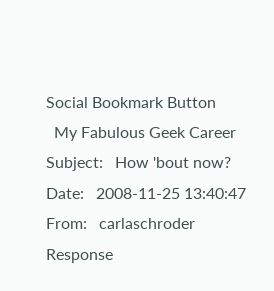Social Bookmark Button
  My Fabulous Geek Career
Subject:   How 'bout now?
Date:   2008-11-25 13:40:47
From:   carlaschroder
Response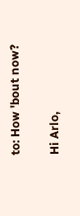to: How 'bout now?

Hi Arlo,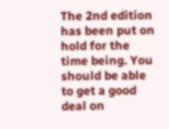The 2nd edition has been put on hold for the time being. You should be able to get a good deal on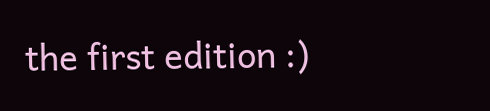the first edition :)